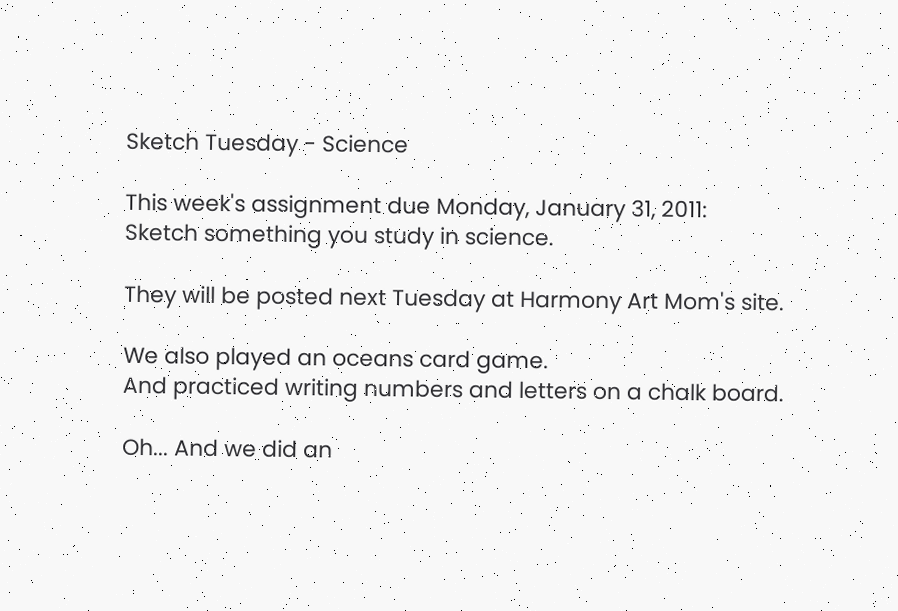Sketch Tuesday - Science

This week's assignment due Monday, January 31, 2011:
Sketch something you study in science.

They will be posted next Tuesday at Harmony Art Mom's site.

We also played an oceans card game.
And practiced writing numbers and letters on a chalk board.

Oh... And we did an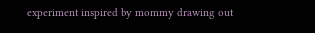experiment inspired by mommy drawing out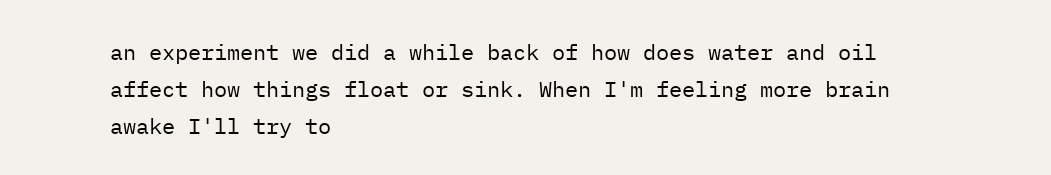an experiment we did a while back of how does water and oil affect how things float or sink. When I'm feeling more brain awake I'll try to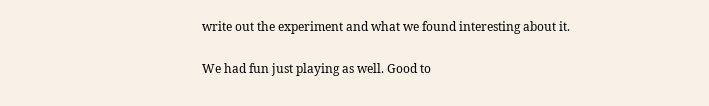write out the experiment and what we found interesting about it.

We had fun just playing as well. Good to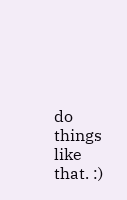do things like that. :)